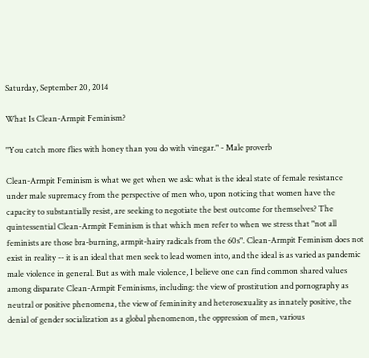Saturday, September 20, 2014

What Is Clean-Armpit Feminism?

"You catch more flies with honey than you do with vinegar." - Male proverb

Clean-Armpit Feminism is what we get when we ask: what is the ideal state of female resistance under male supremacy from the perspective of men who, upon noticing that women have the capacity to substantially resist, are seeking to negotiate the best outcome for themselves? The quintessential Clean-Armpit Feminism is that which men refer to when we stress that "not all feminists are those bra-burning, armpit-hairy radicals from the 60s". Clean-Armpit Feminism does not exist in reality -- it is an ideal that men seek to lead women into, and the ideal is as varied as pandemic male violence in general. But as with male violence, I believe one can find common shared values among disparate Clean-Armpit Feminisms, including: the view of prostitution and pornography as neutral or positive phenomena, the view of femininity and heterosexuality as innately positive, the denial of gender socialization as a global phenomenon, the oppression of men, various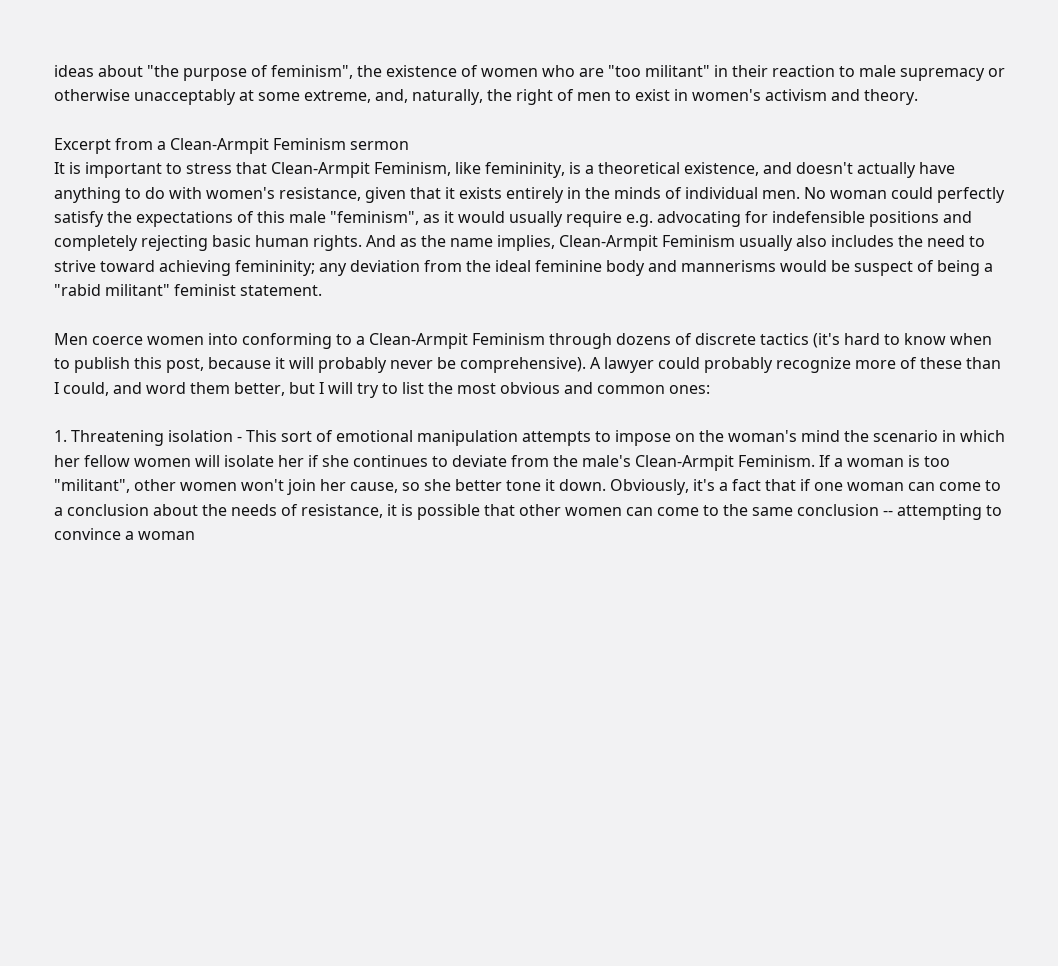ideas about "the purpose of feminism", the existence of women who are "too militant" in their reaction to male supremacy or otherwise unacceptably at some extreme, and, naturally, the right of men to exist in women's activism and theory.

Excerpt from a Clean-Armpit Feminism sermon
It is important to stress that Clean-Armpit Feminism, like femininity, is a theoretical existence, and doesn't actually have anything to do with women's resistance, given that it exists entirely in the minds of individual men. No woman could perfectly satisfy the expectations of this male "feminism", as it would usually require e.g. advocating for indefensible positions and completely rejecting basic human rights. And as the name implies, Clean-Armpit Feminism usually also includes the need to strive toward achieving femininity; any deviation from the ideal feminine body and mannerisms would be suspect of being a "rabid militant" feminist statement.

Men coerce women into conforming to a Clean-Armpit Feminism through dozens of discrete tactics (it's hard to know when to publish this post, because it will probably never be comprehensive). A lawyer could probably recognize more of these than I could, and word them better, but I will try to list the most obvious and common ones:

1. Threatening isolation - This sort of emotional manipulation attempts to impose on the woman's mind the scenario in which her fellow women will isolate her if she continues to deviate from the male's Clean-Armpit Feminism. If a woman is too "militant", other women won't join her cause, so she better tone it down. Obviously, it's a fact that if one woman can come to a conclusion about the needs of resistance, it is possible that other women can come to the same conclusion -- attempting to convince a woman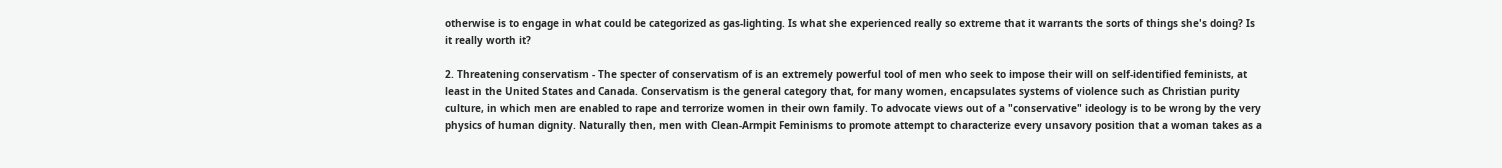otherwise is to engage in what could be categorized as gas-lighting. Is what she experienced really so extreme that it warrants the sorts of things she's doing? Is it really worth it?

2. Threatening conservatism - The specter of conservatism of is an extremely powerful tool of men who seek to impose their will on self-identified feminists, at least in the United States and Canada. Conservatism is the general category that, for many women, encapsulates systems of violence such as Christian purity culture, in which men are enabled to rape and terrorize women in their own family. To advocate views out of a "conservative" ideology is to be wrong by the very physics of human dignity. Naturally then, men with Clean-Armpit Feminisms to promote attempt to characterize every unsavory position that a woman takes as a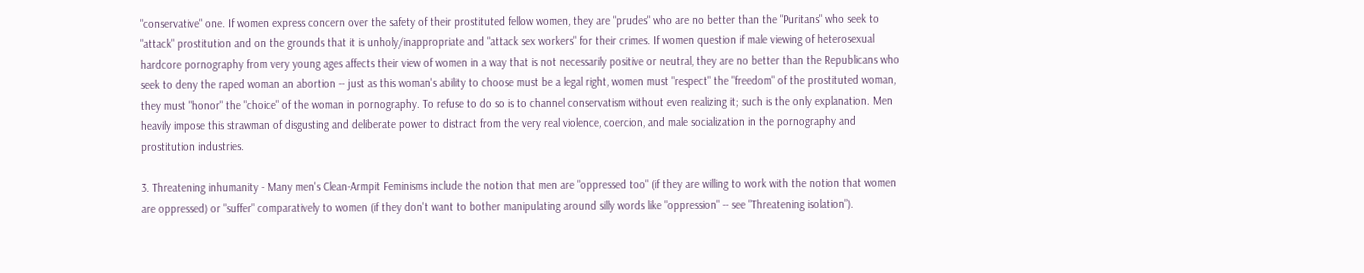"conservative" one. If women express concern over the safety of their prostituted fellow women, they are "prudes" who are no better than the "Puritans" who seek to "attack" prostitution and on the grounds that it is unholy/inappropriate and "attack sex workers" for their crimes. If women question if male viewing of heterosexual hardcore pornography from very young ages affects their view of women in a way that is not necessarily positive or neutral, they are no better than the Republicans who seek to deny the raped woman an abortion -- just as this woman's ability to choose must be a legal right, women must "respect" the "freedom" of the prostituted woman, they must "honor" the "choice" of the woman in pornography. To refuse to do so is to channel conservatism without even realizing it; such is the only explanation. Men heavily impose this strawman of disgusting and deliberate power to distract from the very real violence, coercion, and male socialization in the pornography and prostitution industries.

3. Threatening inhumanity - Many men's Clean-Armpit Feminisms include the notion that men are "oppressed too" (if they are willing to work with the notion that women are oppressed) or "suffer" comparatively to women (if they don't want to bother manipulating around silly words like "oppression" -- see "Threatening isolation").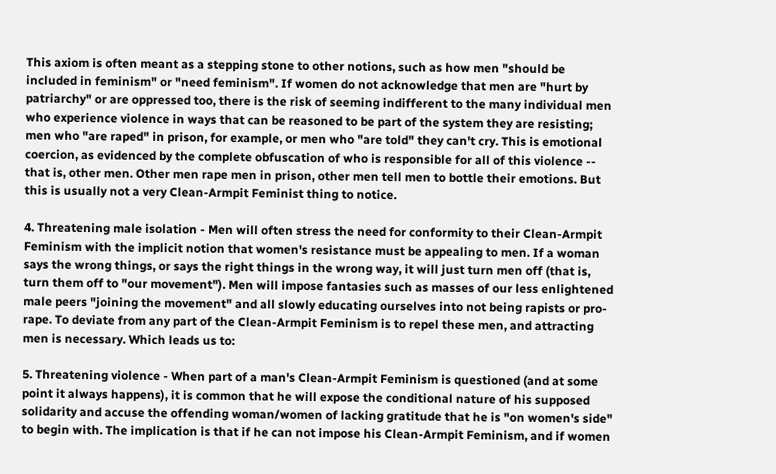This axiom is often meant as a stepping stone to other notions, such as how men "should be included in feminism" or "need feminism". If women do not acknowledge that men are "hurt by patriarchy" or are oppressed too, there is the risk of seeming indifferent to the many individual men who experience violence in ways that can be reasoned to be part of the system they are resisting; men who "are raped" in prison, for example, or men who "are told" they can't cry. This is emotional coercion, as evidenced by the complete obfuscation of who is responsible for all of this violence -- that is, other men. Other men rape men in prison, other men tell men to bottle their emotions. But this is usually not a very Clean-Armpit Feminist thing to notice.

4. Threatening male isolation - Men will often stress the need for conformity to their Clean-Armpit Feminism with the implicit notion that women's resistance must be appealing to men. If a woman says the wrong things, or says the right things in the wrong way, it will just turn men off (that is, turn them off to "our movement"). Men will impose fantasies such as masses of our less enlightened male peers "joining the movement" and all slowly educating ourselves into not being rapists or pro-rape. To deviate from any part of the Clean-Armpit Feminism is to repel these men, and attracting men is necessary. Which leads us to:

5. Threatening violence - When part of a man's Clean-Armpit Feminism is questioned (and at some point it always happens), it is common that he will expose the conditional nature of his supposed solidarity and accuse the offending woman/women of lacking gratitude that he is "on women's side" to begin with. The implication is that if he can not impose his Clean-Armpit Feminism, and if women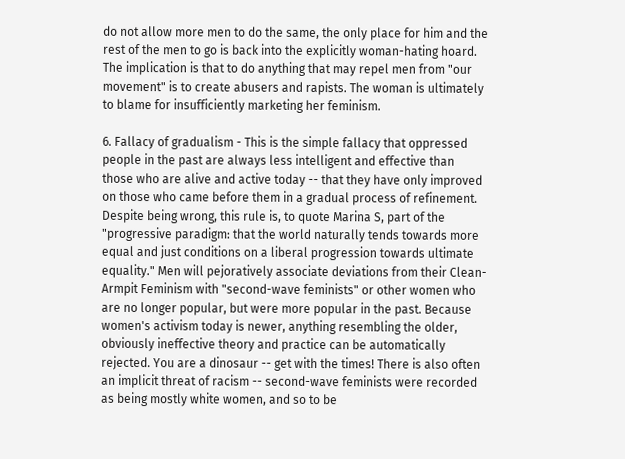do not allow more men to do the same, the only place for him and the rest of the men to go is back into the explicitly woman-hating hoard. The implication is that to do anything that may repel men from "our movement" is to create abusers and rapists. The woman is ultimately to blame for insufficiently marketing her feminism.

6. Fallacy of gradualism - This is the simple fallacy that oppressed people in the past are always less intelligent and effective than those who are alive and active today -- that they have only improved on those who came before them in a gradual process of refinement. Despite being wrong, this rule is, to quote Marina S, part of the "progressive paradigm: that the world naturally tends towards more equal and just conditions on a liberal progression towards ultimate equality." Men will pejoratively associate deviations from their Clean-Armpit Feminism with "second-wave feminists" or other women who are no longer popular, but were more popular in the past. Because women's activism today is newer, anything resembling the older, obviously ineffective theory and practice can be automatically rejected. You are a dinosaur -- get with the times! There is also often an implicit threat of racism -- second-wave feminists were recorded as being mostly white women, and so to be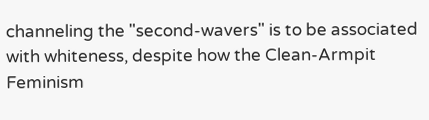channeling the "second-wavers" is to be associated with whiteness, despite how the Clean-Armpit Feminism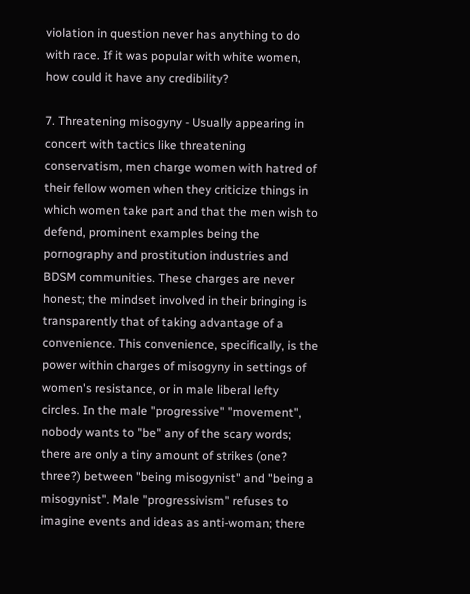violation in question never has anything to do with race. If it was popular with white women, how could it have any credibility?

7. Threatening misogyny - Usually appearing in concert with tactics like threatening conservatism, men charge women with hatred of their fellow women when they criticize things in which women take part and that the men wish to defend, prominent examples being the pornography and prostitution industries and BDSM communities. These charges are never honest; the mindset involved in their bringing is transparently that of taking advantage of a convenience. This convenience, specifically, is the power within charges of misogyny in settings of women's resistance, or in male liberal lefty circles. In the male "progressive" "movement", nobody wants to "be" any of the scary words; there are only a tiny amount of strikes (one? three?) between "being misogynist" and "being a misogynist". Male "progressivism" refuses to imagine events and ideas as anti-woman; there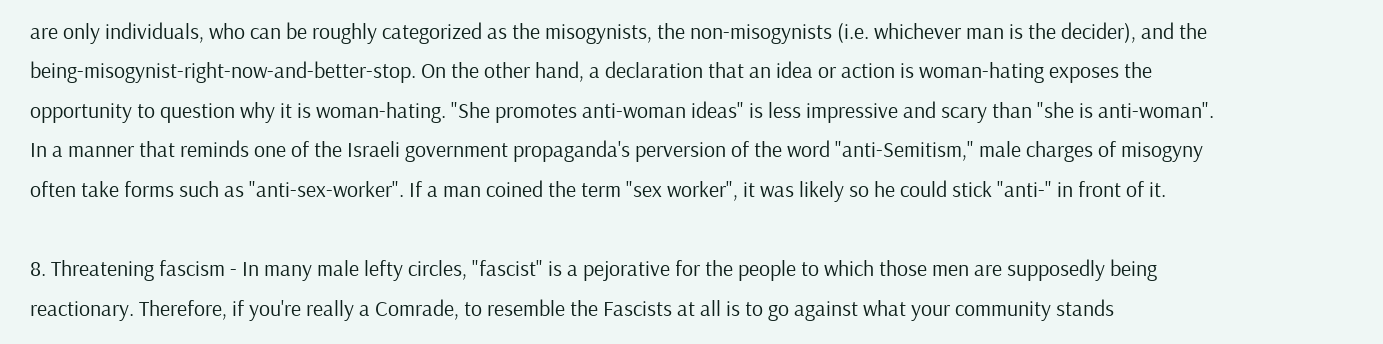are only individuals, who can be roughly categorized as the misogynists, the non-misogynists (i.e. whichever man is the decider), and the being-misogynist-right-now-and-better-stop. On the other hand, a declaration that an idea or action is woman-hating exposes the opportunity to question why it is woman-hating. "She promotes anti-woman ideas" is less impressive and scary than "she is anti-woman". In a manner that reminds one of the Israeli government propaganda's perversion of the word "anti-Semitism," male charges of misogyny often take forms such as "anti-sex-worker". If a man coined the term "sex worker", it was likely so he could stick "anti-" in front of it.

8. Threatening fascism - In many male lefty circles, "fascist" is a pejorative for the people to which those men are supposedly being reactionary. Therefore, if you're really a Comrade, to resemble the Fascists at all is to go against what your community stands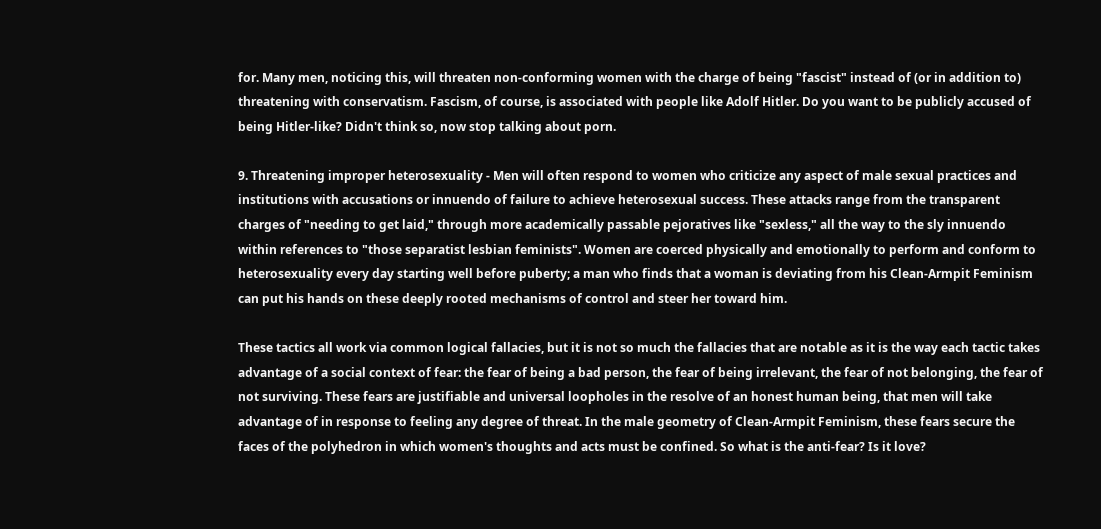for. Many men, noticing this, will threaten non-conforming women with the charge of being "fascist" instead of (or in addition to) threatening with conservatism. Fascism, of course, is associated with people like Adolf Hitler. Do you want to be publicly accused of being Hitler-like? Didn't think so, now stop talking about porn.

9. Threatening improper heterosexuality - Men will often respond to women who criticize any aspect of male sexual practices and institutions with accusations or innuendo of failure to achieve heterosexual success. These attacks range from the transparent charges of "needing to get laid," through more academically passable pejoratives like "sexless," all the way to the sly innuendo within references to "those separatist lesbian feminists". Women are coerced physically and emotionally to perform and conform to heterosexuality every day starting well before puberty; a man who finds that a woman is deviating from his Clean-Armpit Feminism can put his hands on these deeply rooted mechanisms of control and steer her toward him.

These tactics all work via common logical fallacies, but it is not so much the fallacies that are notable as it is the way each tactic takes advantage of a social context of fear: the fear of being a bad person, the fear of being irrelevant, the fear of not belonging, the fear of not surviving. These fears are justifiable and universal loopholes in the resolve of an honest human being, that men will take advantage of in response to feeling any degree of threat. In the male geometry of Clean-Armpit Feminism, these fears secure the faces of the polyhedron in which women's thoughts and acts must be confined. So what is the anti-fear? Is it love?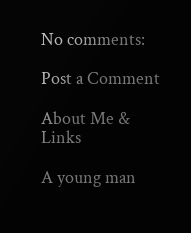No comments:

Post a Comment

About Me & Links

A young man